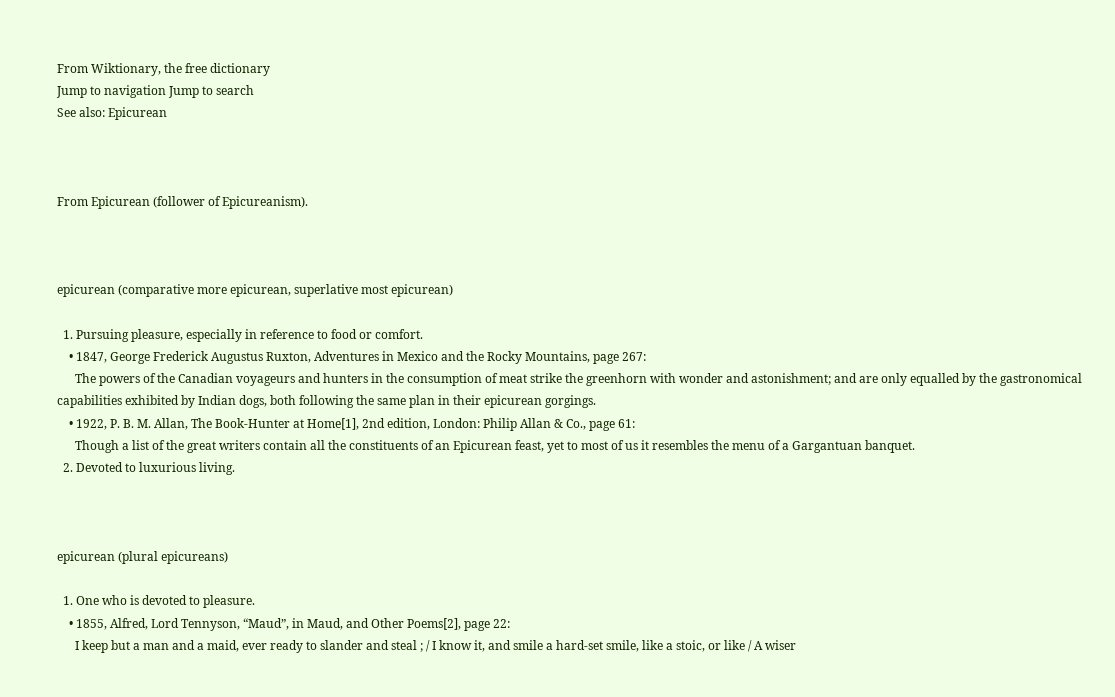From Wiktionary, the free dictionary
Jump to navigation Jump to search
See also: Epicurean



From Epicurean (follower of Epicureanism).



epicurean (comparative more epicurean, superlative most epicurean)

  1. Pursuing pleasure, especially in reference to food or comfort.
    • 1847, George Frederick Augustus Ruxton, Adventures in Mexico and the Rocky Mountains, page 267:
      The powers of the Canadian voyageurs and hunters in the consumption of meat strike the greenhorn with wonder and astonishment; and are only equalled by the gastronomical capabilities exhibited by Indian dogs, both following the same plan in their epicurean gorgings.
    • 1922, P. B. M. Allan, The Book-Hunter at Home[1], 2nd edition, London: Philip Allan & Co., page 61:
      Though a list of the great writers contain all the constituents of an Epicurean feast, yet to most of us it resembles the menu of a Gargantuan banquet.
  2. Devoted to luxurious living.



epicurean (plural epicureans)

  1. One who is devoted to pleasure.
    • 1855, Alfred, Lord Tennyson, “Maud”, in Maud, and Other Poems[2], page 22:
      I keep but a man and a maid, ever ready to slander and steal ; / I know it, and smile a hard-set smile, like a stoic, or like / A wiser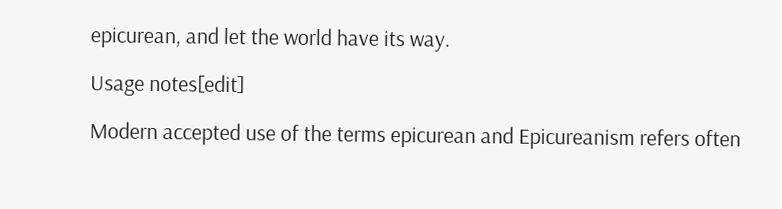epicurean, and let the world have its way.

Usage notes[edit]

Modern accepted use of the terms epicurean and Epicureanism refers often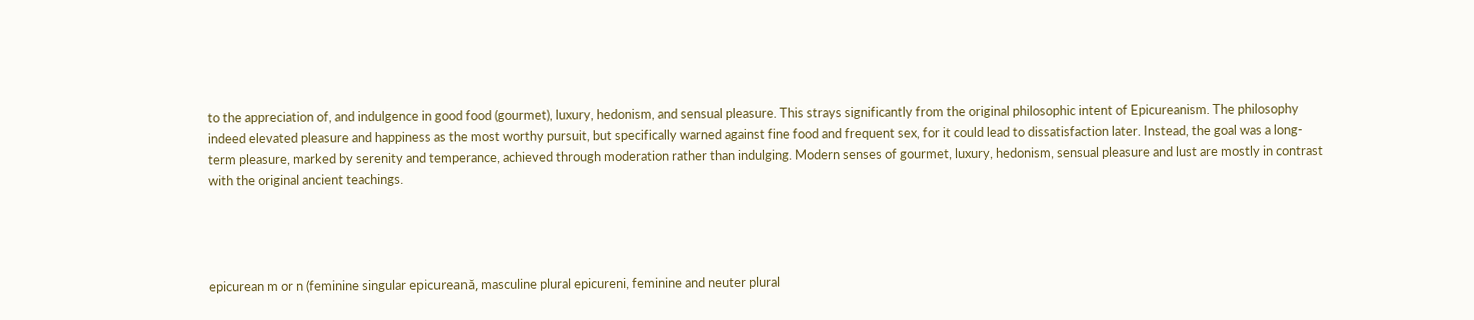to the appreciation of, and indulgence in good food (gourmet), luxury, hedonism, and sensual pleasure. This strays significantly from the original philosophic intent of Epicureanism. The philosophy indeed elevated pleasure and happiness as the most worthy pursuit, but specifically warned against fine food and frequent sex, for it could lead to dissatisfaction later. Instead, the goal was a long-term pleasure, marked by serenity and temperance, achieved through moderation rather than indulging. Modern senses of gourmet, luxury, hedonism, sensual pleasure and lust are mostly in contrast with the original ancient teachings.




epicurean m or n (feminine singular epicureană, masculine plural epicureni, feminine and neuter plural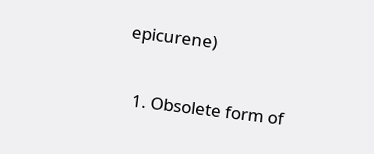epicurene)

  1. Obsolete form of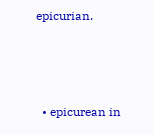epicurian.



  • epicurean in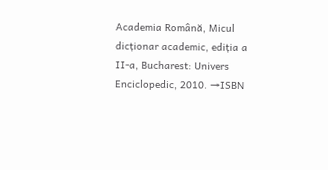Academia Română, Micul dicționar academic, ediția a II-a, Bucharest: Univers Enciclopedic, 2010. →ISBN